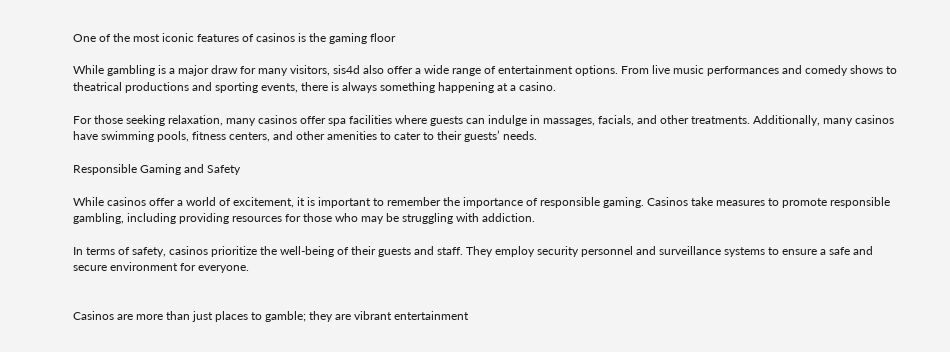One of the most iconic features of casinos is the gaming floor

While gambling is a major draw for many visitors, sis4d also offer a wide range of entertainment options. From live music performances and comedy shows to theatrical productions and sporting events, there is always something happening at a casino.

For those seeking relaxation, many casinos offer spa facilities where guests can indulge in massages, facials, and other treatments. Additionally, many casinos have swimming pools, fitness centers, and other amenities to cater to their guests’ needs.

Responsible Gaming and Safety

While casinos offer a world of excitement, it is important to remember the importance of responsible gaming. Casinos take measures to promote responsible gambling, including providing resources for those who may be struggling with addiction.

In terms of safety, casinos prioritize the well-being of their guests and staff. They employ security personnel and surveillance systems to ensure a safe and secure environment for everyone.


Casinos are more than just places to gamble; they are vibrant entertainment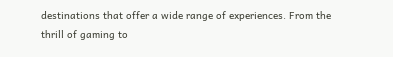destinations that offer a wide range of experiences. From the thrill of gaming to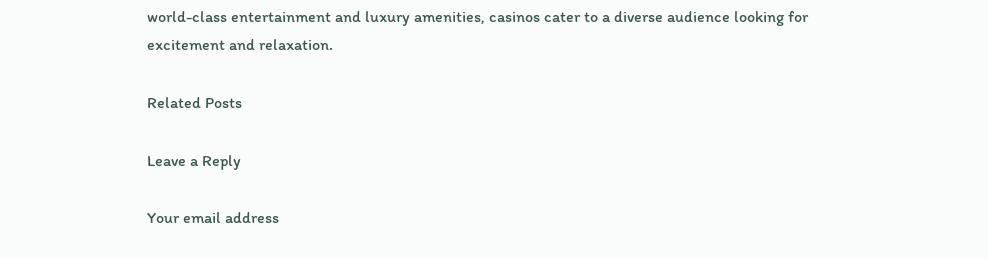world-class entertainment and luxury amenities, casinos cater to a diverse audience looking for excitement and relaxation.

Related Posts

Leave a Reply

Your email address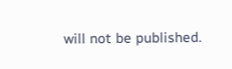will not be published.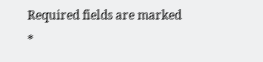Required fields are marked *